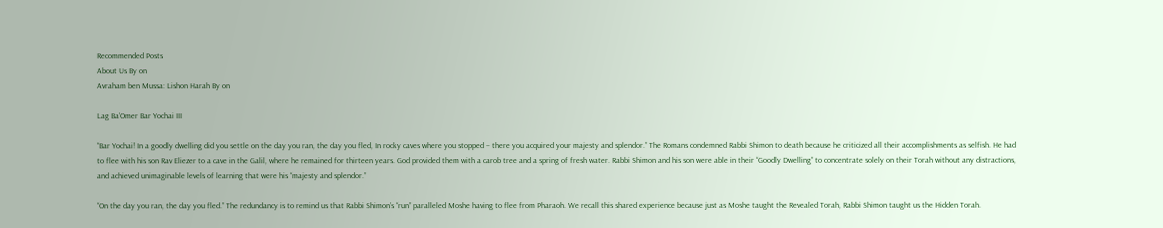Recommended Posts
About Us By on
Avraham ben Mussa: Lishon Harah By on

Lag Ba’Omer Bar Yochai III

“Bar Yochai! In a goodly dwelling did you settle on the day you ran, the day you fled, In rocky caves where you stopped – there you acquired your majesty and splendor.” The Romans condemned Rabbi Shimon to death because he criticized all their accomplishments as selfish. He had to flee with his son Rav Eliezer to a cave in the Galil, where he remained for thirteen years. God provided them with a carob tree and a spring of fresh water. Rabbi Shimon and his son were able in their “Goodly Dwelling” to concentrate solely on their Torah without any distractions, and achieved unimaginable levels of learning that were his “majesty and splendor.”

“On the day you ran, the day you fled.” The redundancy is to remind us that Rabbi Shimon’s “run” paralleled Moshe having to flee from Pharaoh. We recall this shared experience because just as Moshe taught the Revealed Torah, Rabbi Shimon taught us the Hidden Torah.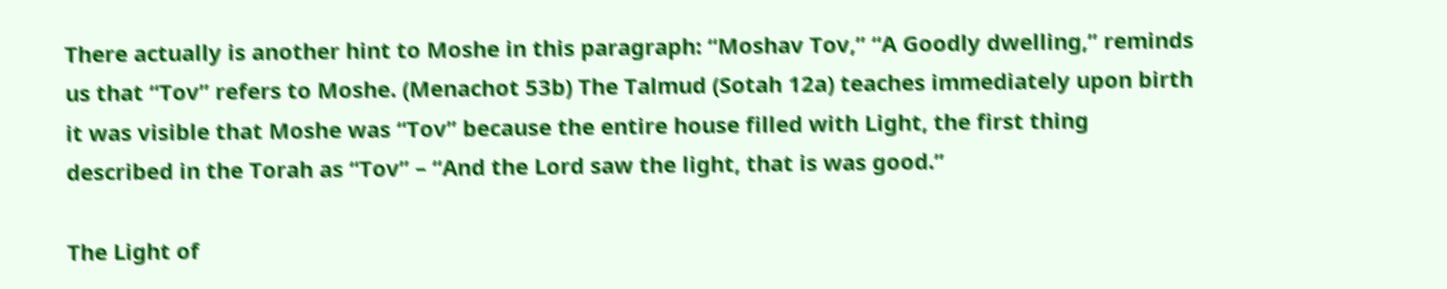There actually is another hint to Moshe in this paragraph: “Moshav Tov,” “A Goodly dwelling,” reminds us that “Tov” refers to Moshe. (Menachot 53b) The Talmud (Sotah 12a) teaches immediately upon birth it was visible that Moshe was “Tov” because the entire house filled with Light, the first thing described in the Torah as “Tov” – “And the Lord saw the light, that is was good.”

The Light of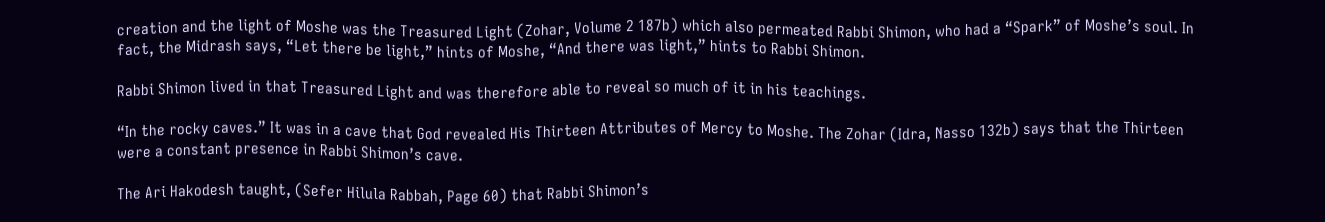creation and the light of Moshe was the Treasured Light (Zohar, Volume 2 187b) which also permeated Rabbi Shimon, who had a “Spark” of Moshe’s soul. In fact, the Midrash says, “Let there be light,” hints of Moshe, “And there was light,” hints to Rabbi Shimon.

Rabbi Shimon lived in that Treasured Light and was therefore able to reveal so much of it in his teachings.

“In the rocky caves.” It was in a cave that God revealed His Thirteen Attributes of Mercy to Moshe. The Zohar (Idra, Nasso 132b) says that the Thirteen were a constant presence in Rabbi Shimon’s cave.

The Ari Hakodesh taught, (Sefer Hilula Rabbah, Page 60) that Rabbi Shimon’s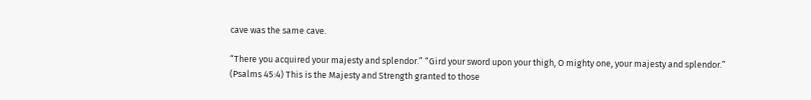cave was the same cave.

“There you acquired your majesty and splendor.” “Gird your sword upon your thigh, O mighty one, your majesty and splendor.” (Psalms 45:4) This is the Majesty and Strength granted to those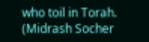who toil in Torah. (Midrash Socher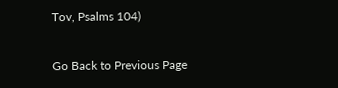Tov, Psalms 104)

Go Back to Previous Page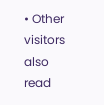• Other visitors also read